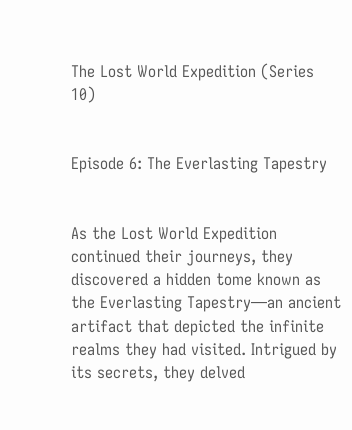The Lost World Expedition (Series 10)


Episode 6: The Everlasting Tapestry


As the Lost World Expedition continued their journeys, they discovered a hidden tome known as the Everlasting Tapestry—an ancient artifact that depicted the infinite realms they had visited. Intrigued by its secrets, they delved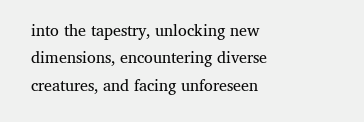into the tapestry, unlocking new dimensions, encountering diverse creatures, and facing unforeseen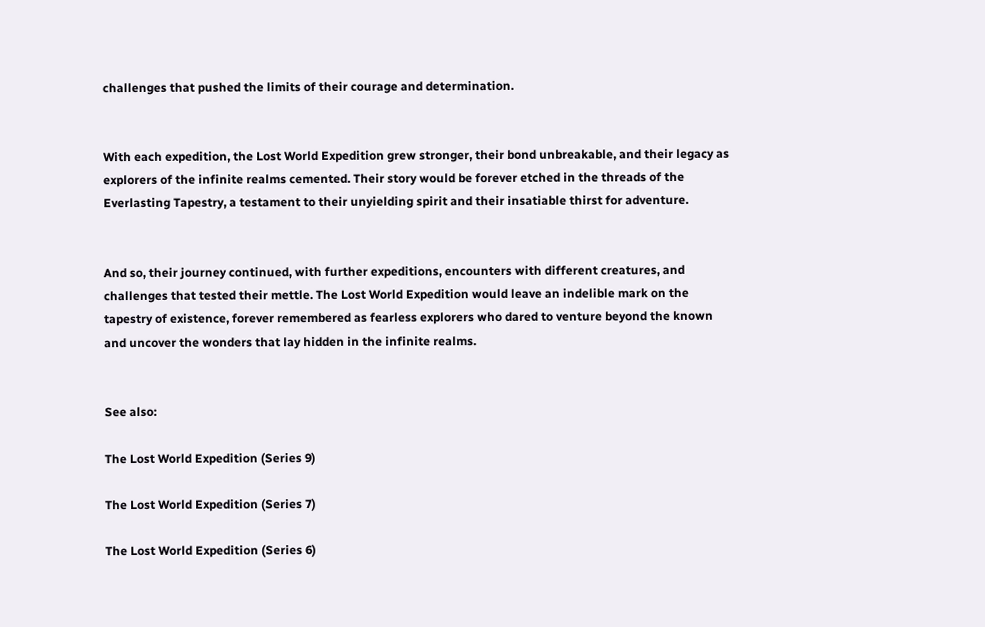challenges that pushed the limits of their courage and determination.


With each expedition, the Lost World Expedition grew stronger, their bond unbreakable, and their legacy as explorers of the infinite realms cemented. Their story would be forever etched in the threads of the Everlasting Tapestry, a testament to their unyielding spirit and their insatiable thirst for adventure.


And so, their journey continued, with further expeditions, encounters with different creatures, and challenges that tested their mettle. The Lost World Expedition would leave an indelible mark on the tapestry of existence, forever remembered as fearless explorers who dared to venture beyond the known and uncover the wonders that lay hidden in the infinite realms.


See also:

The Lost World Expedition (Series 9)

The Lost World Expedition (Series 7)

The Lost World Expedition (Series 6)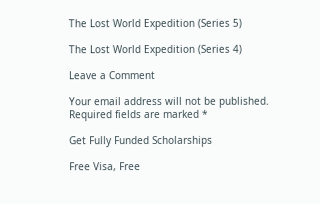The Lost World Expedition (Series 5)

The Lost World Expedition (Series 4)

Leave a Comment

Your email address will not be published. Required fields are marked *

Get Fully Funded Scholarships

Free Visa, Free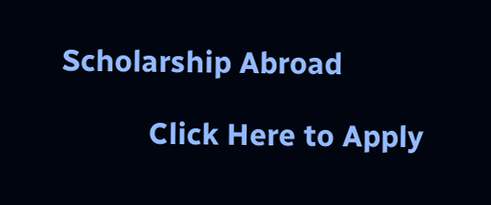Scholarship Abroad

           Click Here to Apply